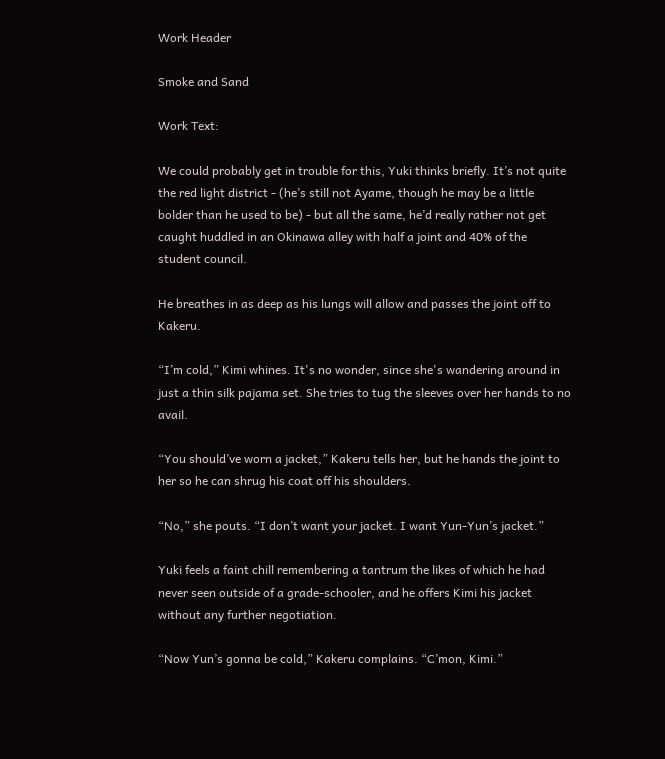Work Header

Smoke and Sand

Work Text:

We could probably get in trouble for this, Yuki thinks briefly. It’s not quite the red light district - (he’s still not Ayame, though he may be a little bolder than he used to be) - but all the same, he’d really rather not get caught huddled in an Okinawa alley with half a joint and 40% of the student council.

He breathes in as deep as his lungs will allow and passes the joint off to Kakeru.

“I’m cold,” Kimi whines. It's no wonder, since she's wandering around in just a thin silk pajama set. She tries to tug the sleeves over her hands to no avail.

“You should’ve worn a jacket,” Kakeru tells her, but he hands the joint to her so he can shrug his coat off his shoulders.

“No,” she pouts. “I don’t want your jacket. I want Yun-Yun’s jacket.”

Yuki feels a faint chill remembering a tantrum the likes of which he had never seen outside of a grade-schooler, and he offers Kimi his jacket without any further negotiation.

“Now Yun’s gonna be cold,” Kakeru complains. “C’mon, Kimi.”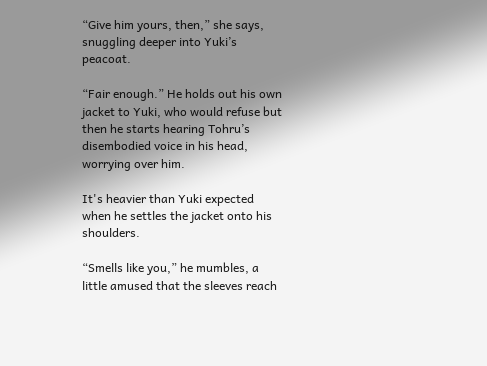“Give him yours, then,” she says, snuggling deeper into Yuki’s peacoat.

“Fair enough.” He holds out his own jacket to Yuki, who would refuse but then he starts hearing Tohru’s disembodied voice in his head, worrying over him.

It's heavier than Yuki expected when he settles the jacket onto his shoulders.

“Smells like you,” he mumbles, a little amused that the sleeves reach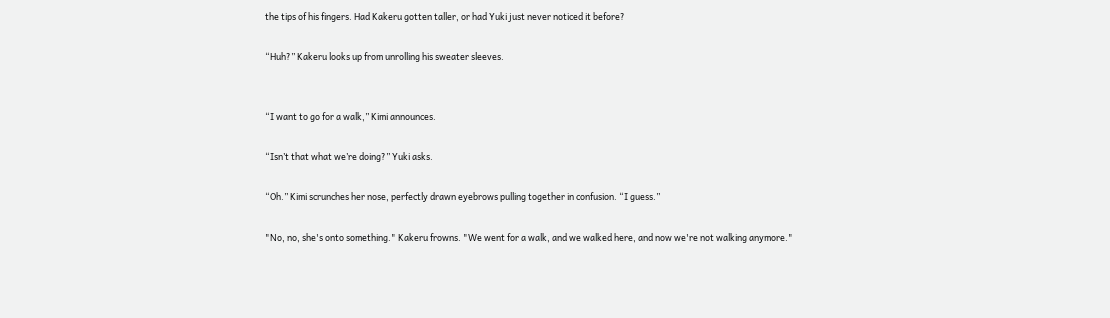the tips of his fingers. Had Kakeru gotten taller, or had Yuki just never noticed it before?

“Huh?” Kakeru looks up from unrolling his sweater sleeves.


“I want to go for a walk,” Kimi announces.

“Isn’t that what we’re doing?” Yuki asks.

“Oh.” Kimi scrunches her nose, perfectly drawn eyebrows pulling together in confusion. “I guess.”

"No, no, she's onto something." Kakeru frowns. "We went for a walk, and we walked here, and now we're not walking anymore."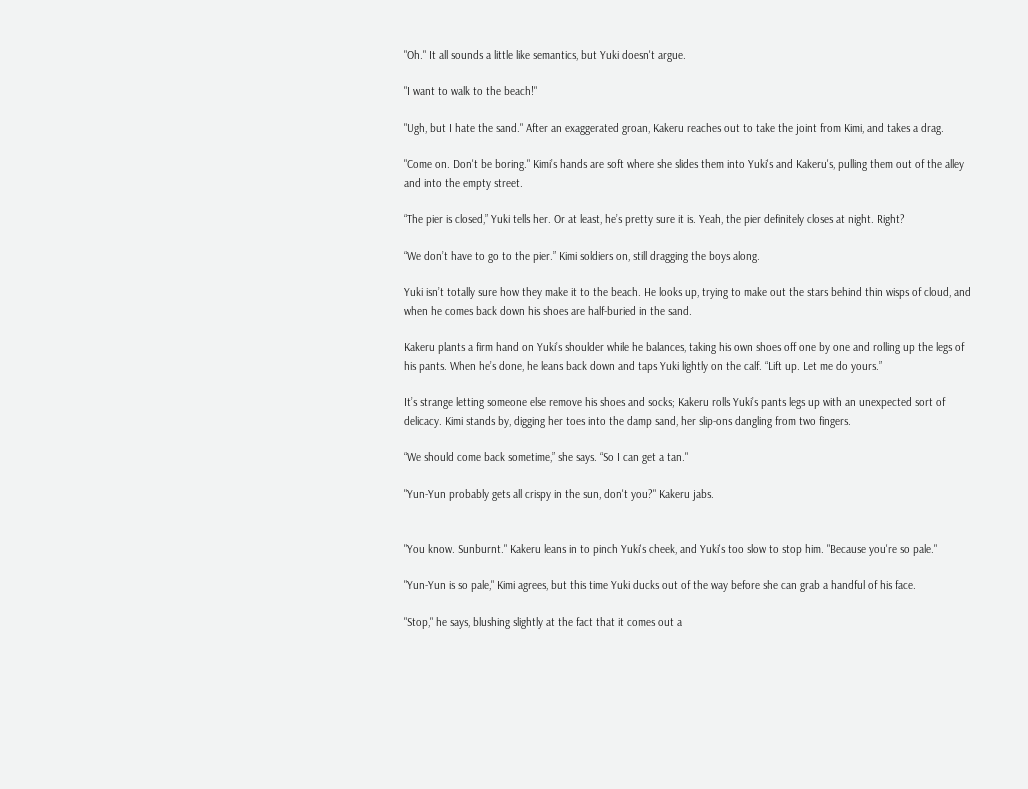"Oh." It all sounds a little like semantics, but Yuki doesn't argue.

"I want to walk to the beach!"

"Ugh, but I hate the sand." After an exaggerated groan, Kakeru reaches out to take the joint from Kimi, and takes a drag.

"Come on. Don't be boring." Kimi’s hands are soft where she slides them into Yuki's and Kakeru's, pulling them out of the alley and into the empty street.

“The pier is closed,” Yuki tells her. Or at least, he’s pretty sure it is. Yeah, the pier definitely closes at night. Right?

“We don’t have to go to the pier.” Kimi soldiers on, still dragging the boys along.

Yuki isn’t totally sure how they make it to the beach. He looks up, trying to make out the stars behind thin wisps of cloud, and when he comes back down his shoes are half-buried in the sand.

Kakeru plants a firm hand on Yuki’s shoulder while he balances, taking his own shoes off one by one and rolling up the legs of his pants. When he’s done, he leans back down and taps Yuki lightly on the calf. “Lift up. Let me do yours.”

It’s strange letting someone else remove his shoes and socks; Kakeru rolls Yuki’s pants legs up with an unexpected sort of delicacy. Kimi stands by, digging her toes into the damp sand, her slip-ons dangling from two fingers.

“We should come back sometime,” she says. “So I can get a tan."

"Yun-Yun probably gets all crispy in the sun, don't you?" Kakeru jabs.


"You know. Sunburnt." Kakeru leans in to pinch Yuki's cheek, and Yuki's too slow to stop him. "Because you're so pale."

"Yun-Yun is so pale," Kimi agrees, but this time Yuki ducks out of the way before she can grab a handful of his face.

"Stop," he says, blushing slightly at the fact that it comes out a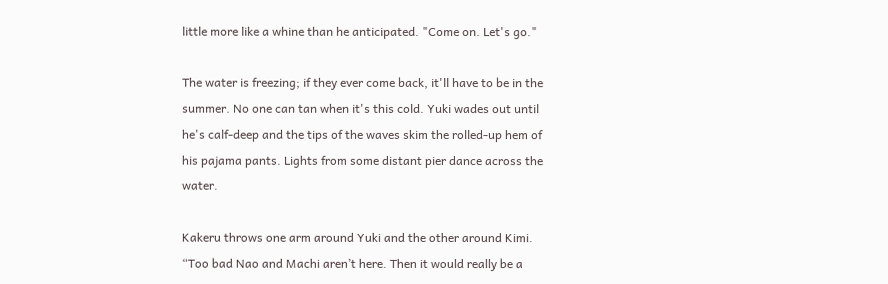little more like a whine than he anticipated. "Come on. Let's go."

The water is freezing; if they ever come back, it'll have to be in the summer. No one can tan when it's this cold. Yuki wades out until he's calf-deep and the tips of the waves skim the rolled-up hem of his pajama pants. Lights from some distant pier dance across the water.

Kakeru throws one arm around Yuki and the other around Kimi. “Too bad Nao and Machi aren’t here. Then it would really be a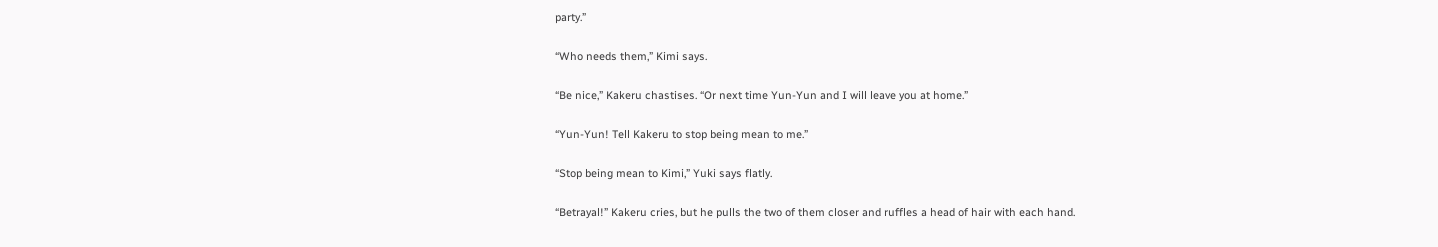party.”

“Who needs them,” Kimi says.

“Be nice,” Kakeru chastises. “Or next time Yun-Yun and I will leave you at home.”

“Yun-Yun! Tell Kakeru to stop being mean to me.”

“Stop being mean to Kimi,” Yuki says flatly.

“Betrayal!” Kakeru cries, but he pulls the two of them closer and ruffles a head of hair with each hand.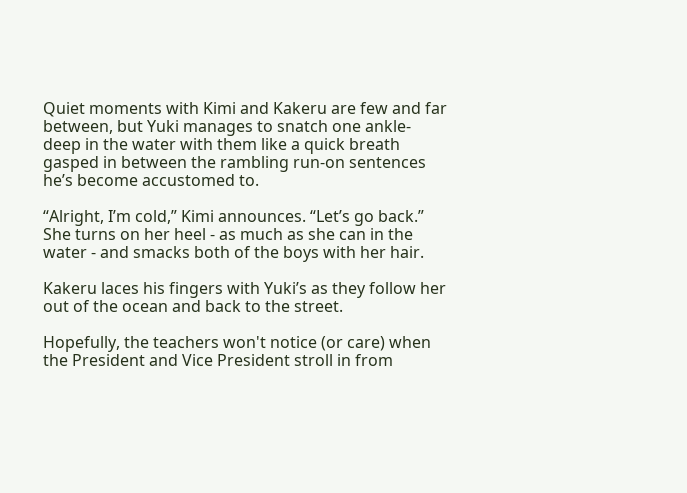Quiet moments with Kimi and Kakeru are few and far between, but Yuki manages to snatch one ankle-deep in the water with them like a quick breath gasped in between the rambling run-on sentences he’s become accustomed to.

“Alright, I’m cold,” Kimi announces. “Let’s go back.” She turns on her heel - as much as she can in the water - and smacks both of the boys with her hair.

Kakeru laces his fingers with Yuki’s as they follow her out of the ocean and back to the street.

Hopefully, the teachers won't notice (or care) when the President and Vice President stroll in from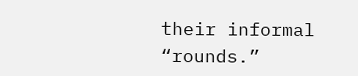their informal “rounds.”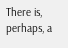There is, perhaps, a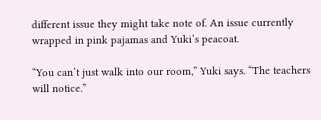different issue they might take note of. An issue currently wrapped in pink pajamas and Yuki’s peacoat.

“You can’t just walk into our room,” Yuki says. “The teachers will notice.”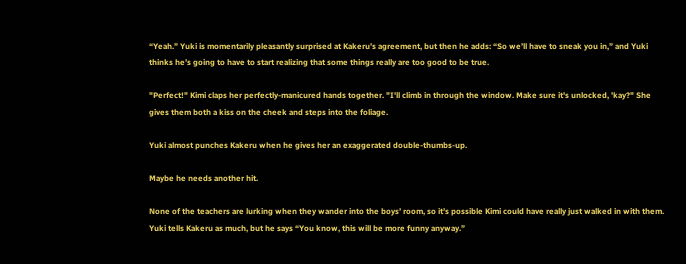“Yeah.” Yuki is momentarily pleasantly surprised at Kakeru’s agreement, but then he adds: “So we’ll have to sneak you in,” and Yuki thinks he’s going to have to start realizing that some things really are too good to be true.

"Perfect!" Kimi claps her perfectly-manicured hands together. "I'll climb in through the window. Make sure it's unlocked, 'kay?" She gives them both a kiss on the cheek and steps into the foliage.

Yuki almost punches Kakeru when he gives her an exaggerated double-thumbs-up.

Maybe he needs another hit.

None of the teachers are lurking when they wander into the boys’ room, so it’s possible Kimi could have really just walked in with them. Yuki tells Kakeru as much, but he says “You know, this will be more funny anyway.”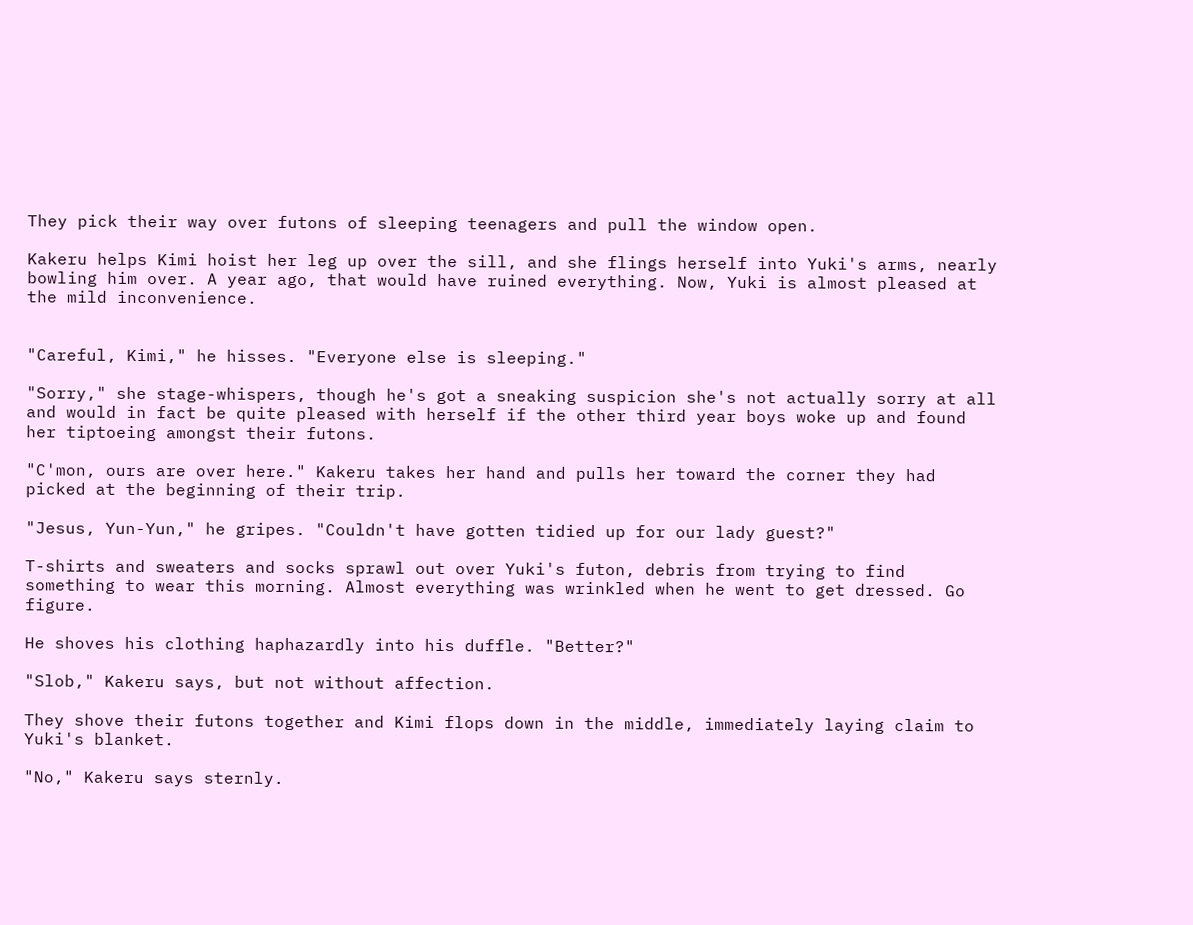They pick their way over futons of sleeping teenagers and pull the window open.

Kakeru helps Kimi hoist her leg up over the sill, and she flings herself into Yuki's arms, nearly bowling him over. A year ago, that would have ruined everything. Now, Yuki is almost pleased at the mild inconvenience.


"Careful, Kimi," he hisses. "Everyone else is sleeping."

"Sorry," she stage-whispers, though he's got a sneaking suspicion she's not actually sorry at all and would in fact be quite pleased with herself if the other third year boys woke up and found her tiptoeing amongst their futons.

"C'mon, ours are over here." Kakeru takes her hand and pulls her toward the corner they had picked at the beginning of their trip.

"Jesus, Yun-Yun," he gripes. "Couldn't have gotten tidied up for our lady guest?"

T-shirts and sweaters and socks sprawl out over Yuki's futon, debris from trying to find something to wear this morning. Almost everything was wrinkled when he went to get dressed. Go figure.

He shoves his clothing haphazardly into his duffle. "Better?"

"Slob," Kakeru says, but not without affection.

They shove their futons together and Kimi flops down in the middle, immediately laying claim to Yuki's blanket.

"No," Kakeru says sternly.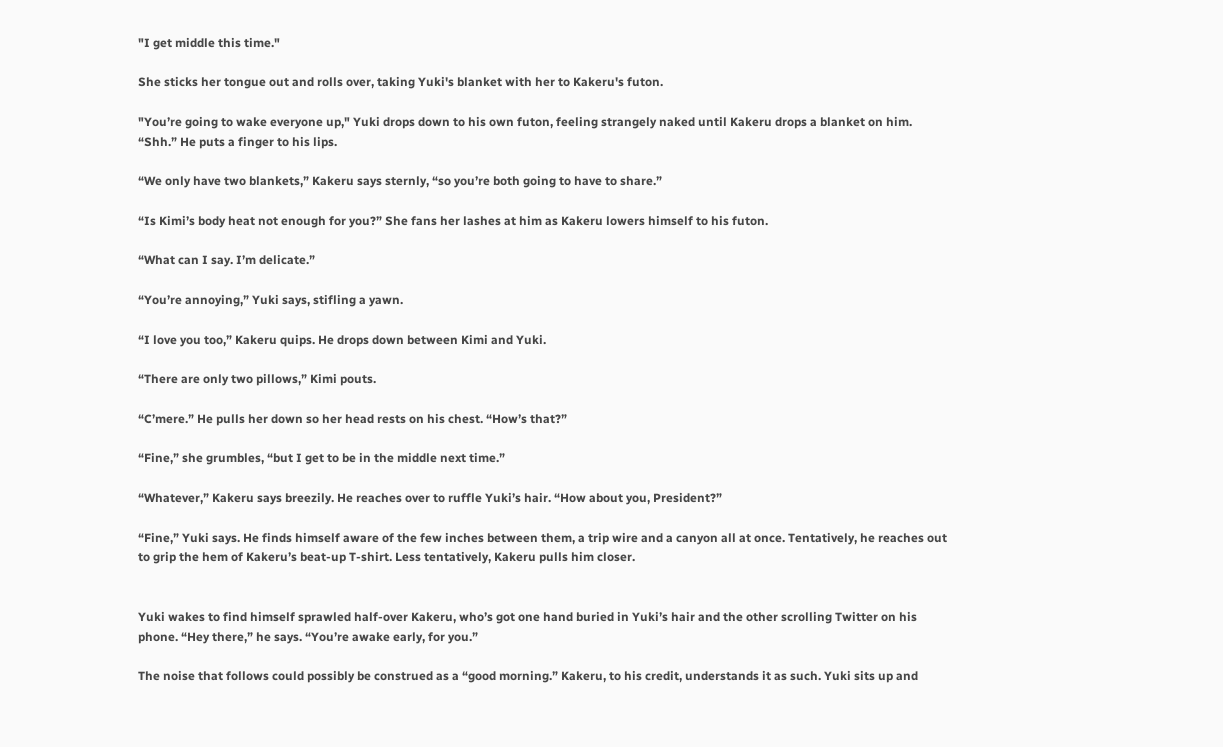"I get middle this time."

She sticks her tongue out and rolls over, taking Yuki's blanket with her to Kakeru's futon.

"You’re going to wake everyone up," Yuki drops down to his own futon, feeling strangely naked until Kakeru drops a blanket on him. “Shh.” He puts a finger to his lips.

“We only have two blankets,” Kakeru says sternly, “so you’re both going to have to share.”

“Is Kimi’s body heat not enough for you?” She fans her lashes at him as Kakeru lowers himself to his futon.

“What can I say. I’m delicate.”

“You’re annoying,” Yuki says, stifling a yawn.

“I love you too,” Kakeru quips. He drops down between Kimi and Yuki.

“There are only two pillows,” Kimi pouts.

“C’mere.” He pulls her down so her head rests on his chest. “How’s that?”

“Fine,” she grumbles, “but I get to be in the middle next time.”

“Whatever,” Kakeru says breezily. He reaches over to ruffle Yuki’s hair. “How about you, President?”

“Fine,” Yuki says. He finds himself aware of the few inches between them, a trip wire and a canyon all at once. Tentatively, he reaches out to grip the hem of Kakeru’s beat-up T-shirt. Less tentatively, Kakeru pulls him closer.


Yuki wakes to find himself sprawled half-over Kakeru, who’s got one hand buried in Yuki’s hair and the other scrolling Twitter on his phone. “Hey there,” he says. “You’re awake early, for you.”

The noise that follows could possibly be construed as a “good morning.” Kakeru, to his credit, understands it as such. Yuki sits up and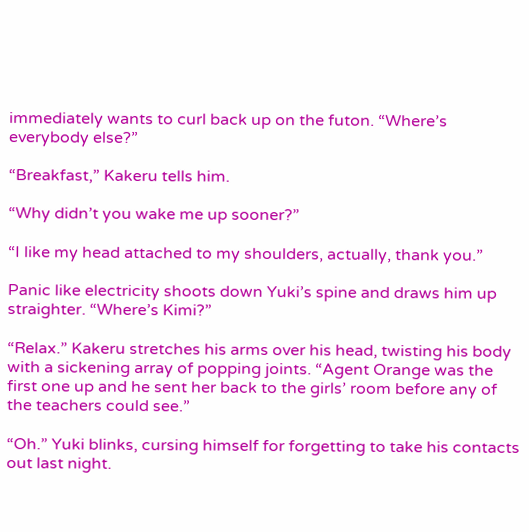immediately wants to curl back up on the futon. “Where’s everybody else?”

“Breakfast,” Kakeru tells him.

“Why didn’t you wake me up sooner?”

“I like my head attached to my shoulders, actually, thank you.”

Panic like electricity shoots down Yuki’s spine and draws him up straighter. “Where’s Kimi?”

“Relax.” Kakeru stretches his arms over his head, twisting his body with a sickening array of popping joints. “Agent Orange was the first one up and he sent her back to the girls’ room before any of the teachers could see.”

“Oh.” Yuki blinks, cursing himself for forgetting to take his contacts out last night.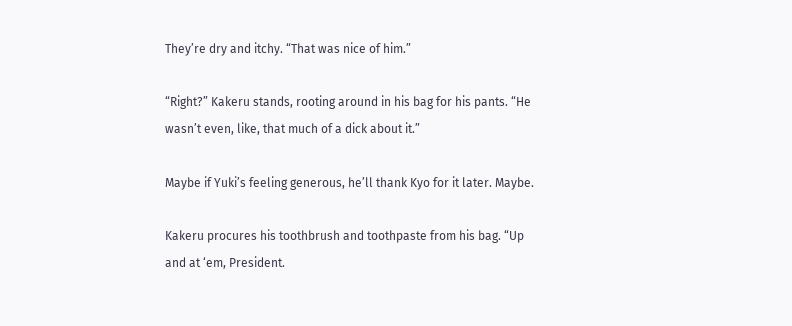They’re dry and itchy. “That was nice of him.”

“Right?” Kakeru stands, rooting around in his bag for his pants. “He wasn’t even, like, that much of a dick about it.”

Maybe if Yuki’s feeling generous, he’ll thank Kyo for it later. Maybe.

Kakeru procures his toothbrush and toothpaste from his bag. “Up and at ‘em, President.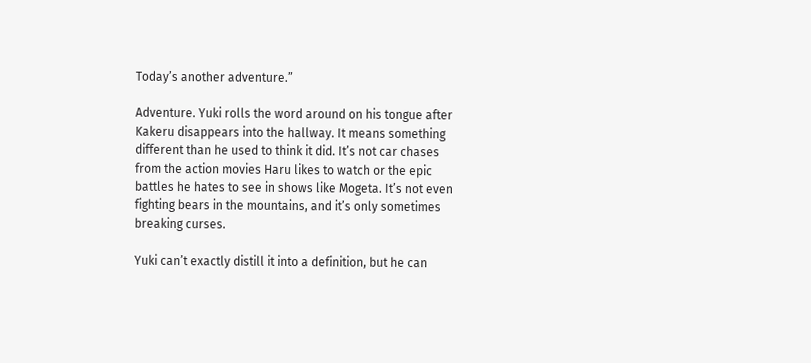Today’s another adventure.”

Adventure. Yuki rolls the word around on his tongue after Kakeru disappears into the hallway. It means something different than he used to think it did. It’s not car chases from the action movies Haru likes to watch or the epic battles he hates to see in shows like Mogeta. It’s not even fighting bears in the mountains, and it’s only sometimes breaking curses.

Yuki can’t exactly distill it into a definition, but he can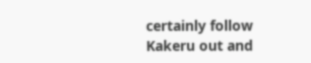certainly follow Kakeru out and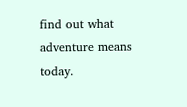find out what adventure means today.